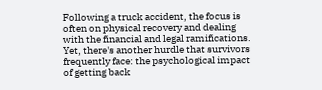Following a truck accident, the focus is often on physical recovery and dealing with the financial and legal ramifications. Yet, there's another hurdle that survivors frequently face: the psychological impact of getting back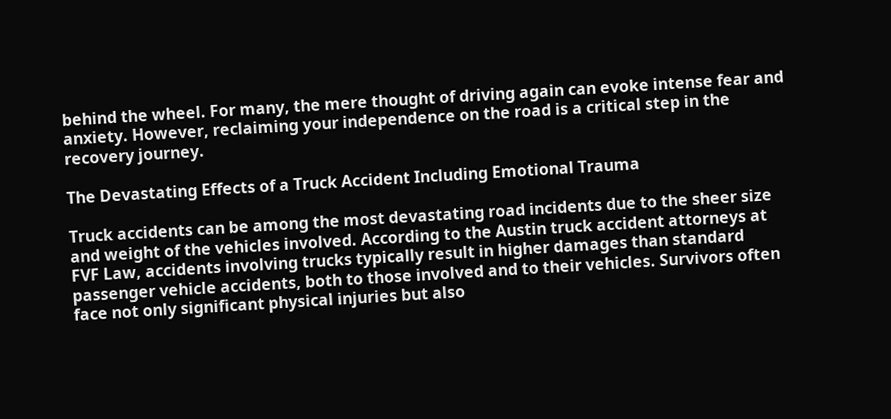behind the wheel. For many, the mere thought of driving again can evoke intense fear and anxiety. However, reclaiming your independence on the road is a critical step in the recovery journey.

The Devastating Effects of a Truck Accident Including Emotional Trauma

Truck accidents can be among the most devastating road incidents due to the sheer size and weight of the vehicles involved. According to the Austin truck accident attorneys at FVF Law, accidents involving trucks typically result in higher damages than standard passenger vehicle accidents, both to those involved and to their vehicles. Survivors often face not only significant physical injuries but also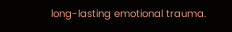long-lasting emotional trauma.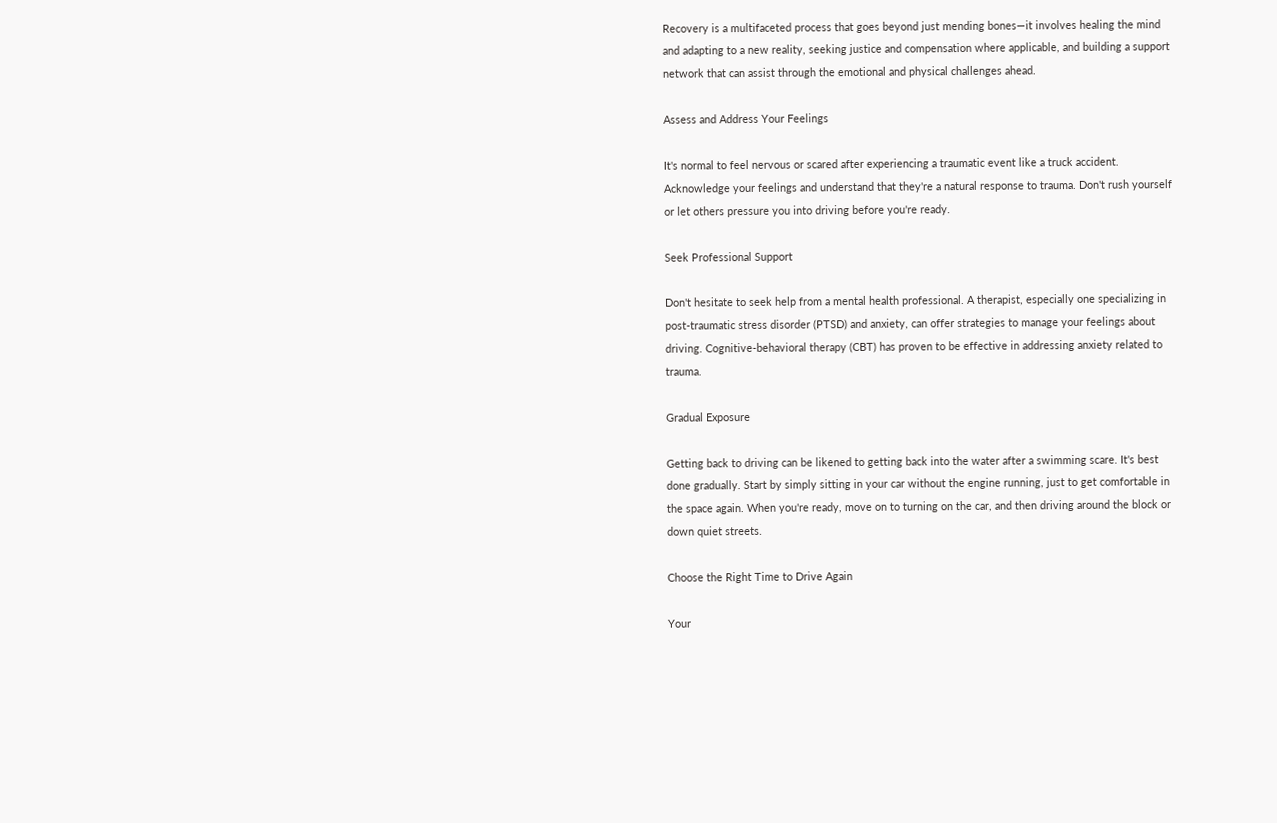Recovery is a multifaceted process that goes beyond just mending bones—it involves healing the mind and adapting to a new reality, seeking justice and compensation where applicable, and building a support network that can assist through the emotional and physical challenges ahead.

Assess and Address Your Feelings

It's normal to feel nervous or scared after experiencing a traumatic event like a truck accident. Acknowledge your feelings and understand that they're a natural response to trauma. Don't rush yourself or let others pressure you into driving before you're ready.

Seek Professional Support

Don't hesitate to seek help from a mental health professional. A therapist, especially one specializing in post-traumatic stress disorder (PTSD) and anxiety, can offer strategies to manage your feelings about driving. Cognitive-behavioral therapy (CBT) has proven to be effective in addressing anxiety related to trauma.

Gradual Exposure

Getting back to driving can be likened to getting back into the water after a swimming scare. It's best done gradually. Start by simply sitting in your car without the engine running, just to get comfortable in the space again. When you're ready, move on to turning on the car, and then driving around the block or down quiet streets.

Choose the Right Time to Drive Again

Your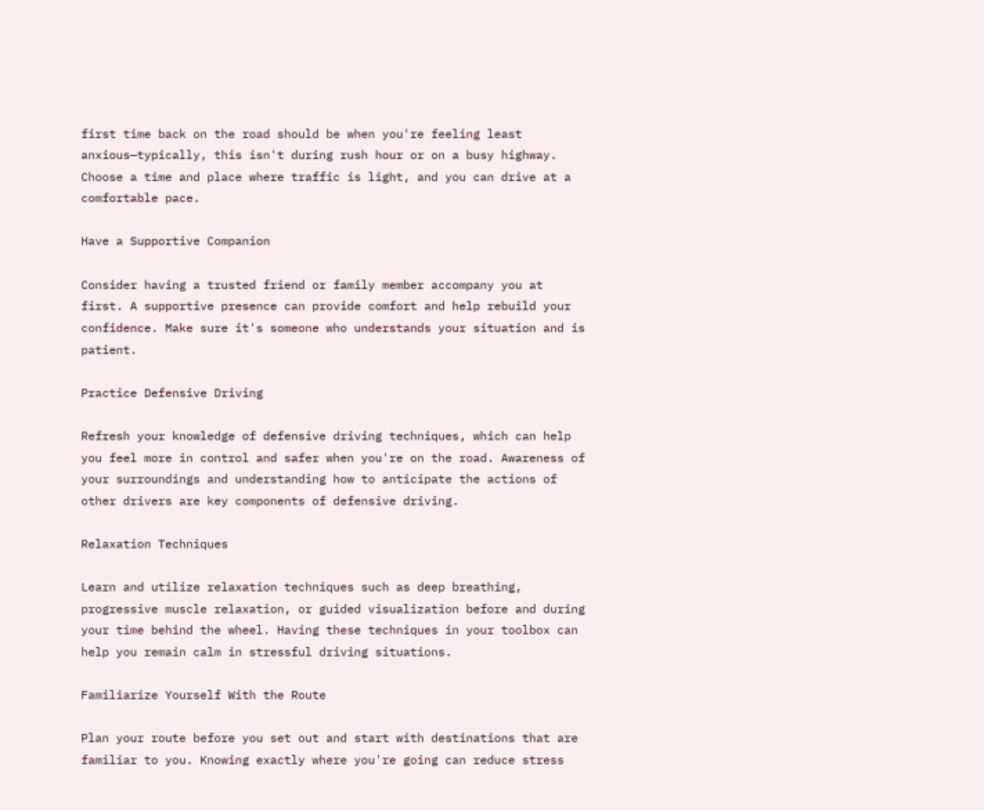first time back on the road should be when you're feeling least anxious—typically, this isn't during rush hour or on a busy highway. Choose a time and place where traffic is light, and you can drive at a comfortable pace.

Have a Supportive Companion

Consider having a trusted friend or family member accompany you at first. A supportive presence can provide comfort and help rebuild your confidence. Make sure it's someone who understands your situation and is patient.

Practice Defensive Driving

Refresh your knowledge of defensive driving techniques, which can help you feel more in control and safer when you're on the road. Awareness of your surroundings and understanding how to anticipate the actions of other drivers are key components of defensive driving.

Relaxation Techniques

Learn and utilize relaxation techniques such as deep breathing, progressive muscle relaxation, or guided visualization before and during your time behind the wheel. Having these techniques in your toolbox can help you remain calm in stressful driving situations.

Familiarize Yourself With the Route

Plan your route before you set out and start with destinations that are familiar to you. Knowing exactly where you're going can reduce stress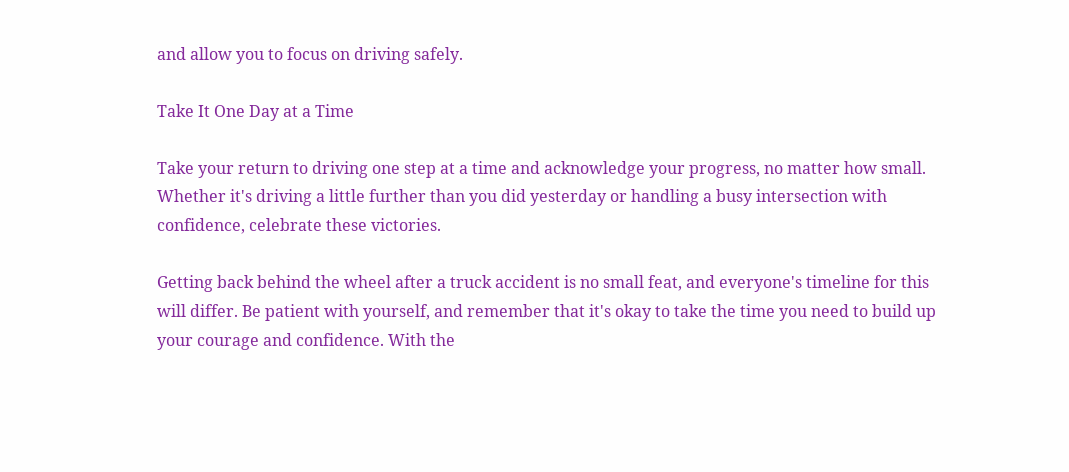and allow you to focus on driving safely.

Take It One Day at a Time

Take your return to driving one step at a time and acknowledge your progress, no matter how small. Whether it's driving a little further than you did yesterday or handling a busy intersection with confidence, celebrate these victories.

Getting back behind the wheel after a truck accident is no small feat, and everyone's timeline for this will differ. Be patient with yourself, and remember that it's okay to take the time you need to build up your courage and confidence. With the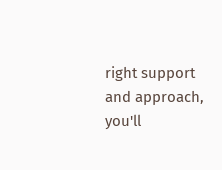right support and approach, you'll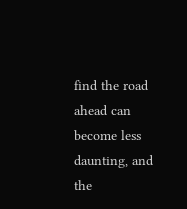find the road ahead can become less daunting, and the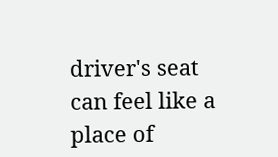driver's seat can feel like a place of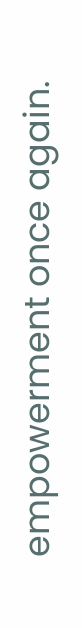empowerment once again.